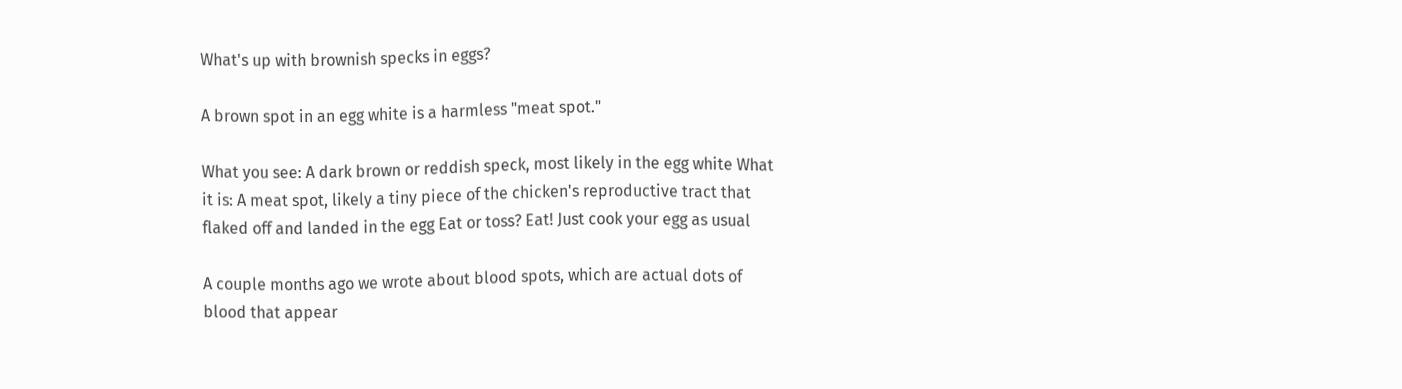What's up with brownish specks in eggs?

A brown spot in an egg white is a harmless "meat spot."

What you see: A dark brown or reddish speck, most likely in the egg white What it is: A meat spot, likely a tiny piece of the chicken's reproductive tract that flaked off and landed in the egg Eat or toss? Eat! Just cook your egg as usual

A couple months ago we wrote about blood spots, which are actual dots of blood that appear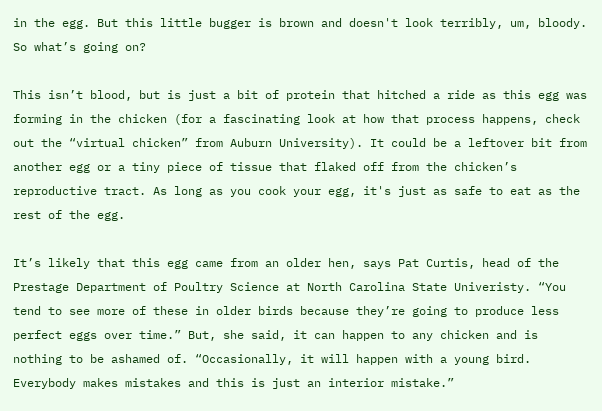in the egg. But this little bugger is brown and doesn't look terribly, um, bloody. So what’s going on?

This isn’t blood, but is just a bit of protein that hitched a ride as this egg was forming in the chicken (for a fascinating look at how that process happens, check out the “virtual chicken” from Auburn University). It could be a leftover bit from another egg or a tiny piece of tissue that flaked off from the chicken’s reproductive tract. As long as you cook your egg, it's just as safe to eat as the rest of the egg.

It’s likely that this egg came from an older hen, says Pat Curtis, head of the Prestage Department of Poultry Science at North Carolina State Univeristy. “You tend to see more of these in older birds because they’re going to produce less perfect eggs over time.” But, she said, it can happen to any chicken and is nothing to be ashamed of. “Occasionally, it will happen with a young bird. Everybody makes mistakes and this is just an interior mistake.”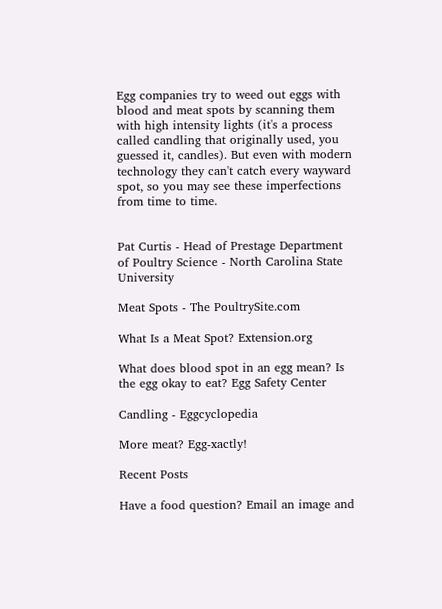Egg companies try to weed out eggs with blood and meat spots by scanning them with high intensity lights (it's a process called candling that originally used, you guessed it, candles). But even with modern technology they can't catch every wayward spot, so you may see these imperfections from time to time.


Pat Curtis - Head of Prestage Department of Poultry Science - North Carolina State University

Meat Spots - The PoultrySite.com

What Is a Meat Spot? Extension.org

What does blood spot in an egg mean? Is the egg okay to eat? Egg Safety Center

Candling - Eggcyclopedia

More meat? Egg-xactly!

Recent Posts

Have a food question? Email an image and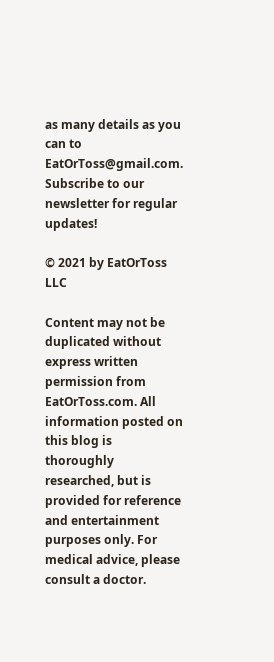as many details as you can to EatOrToss@gmail.com.  Subscribe to our newsletter for regular updates!

© 2021 by EatOrToss LLC

Content may not be duplicated without express written permission from EatOrToss.com. All information posted on this blog is thoroughly researched, but is provided for reference and entertainment purposes only. For medical advice, please consult a doctor.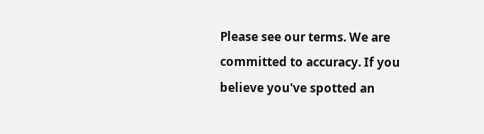Please see our terms. We are committed to accuracy. If you believe you've spotted an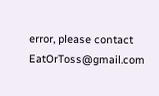error, please contact EatOrToss@gmail.com